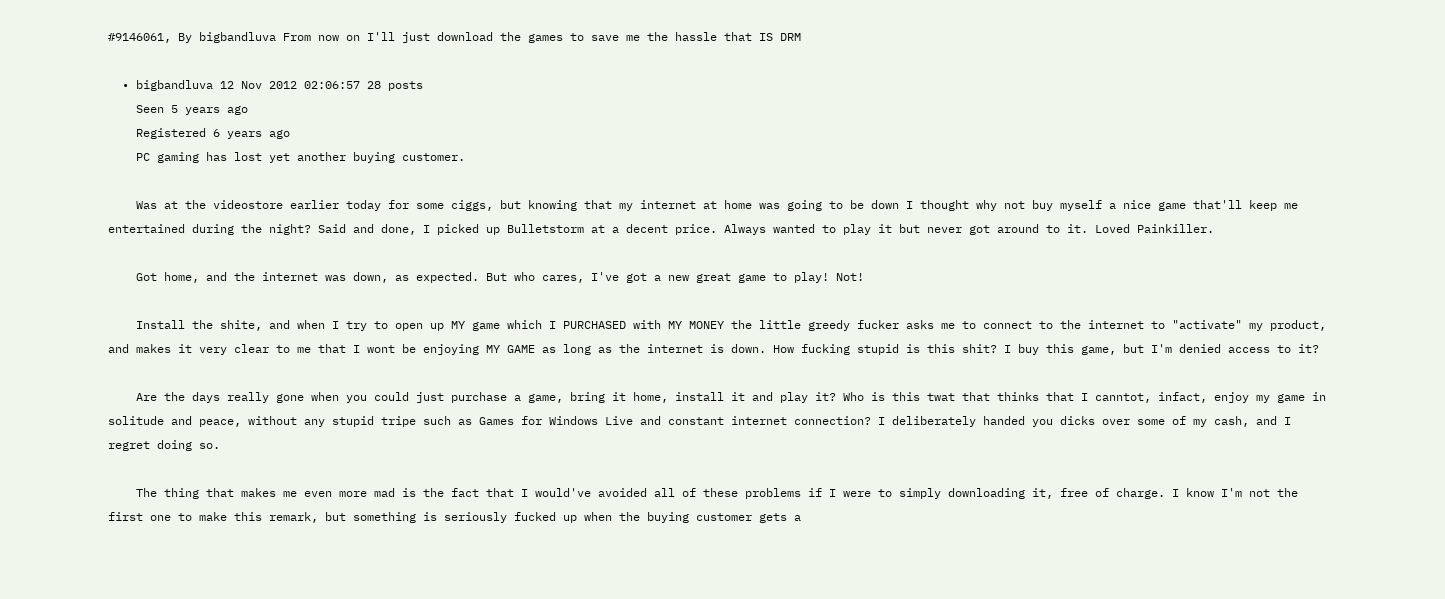#9146061, By bigbandluva From now on I'll just download the games to save me the hassle that IS DRM

  • bigbandluva 12 Nov 2012 02:06:57 28 posts
    Seen 5 years ago
    Registered 6 years ago
    PC gaming has lost yet another buying customer.

    Was at the videostore earlier today for some ciggs, but knowing that my internet at home was going to be down I thought why not buy myself a nice game that'll keep me entertained during the night? Said and done, I picked up Bulletstorm at a decent price. Always wanted to play it but never got around to it. Loved Painkiller.

    Got home, and the internet was down, as expected. But who cares, I've got a new great game to play! Not!

    Install the shite, and when I try to open up MY game which I PURCHASED with MY MONEY the little greedy fucker asks me to connect to the internet to "activate" my product, and makes it very clear to me that I wont be enjoying MY GAME as long as the internet is down. How fucking stupid is this shit? I buy this game, but I'm denied access to it?

    Are the days really gone when you could just purchase a game, bring it home, install it and play it? Who is this twat that thinks that I canntot, infact, enjoy my game in solitude and peace, without any stupid tripe such as Games for Windows Live and constant internet connection? I deliberately handed you dicks over some of my cash, and I regret doing so.

    The thing that makes me even more mad is the fact that I would've avoided all of these problems if I were to simply downloading it, free of charge. I know I'm not the first one to make this remark, but something is seriously fucked up when the buying customer gets a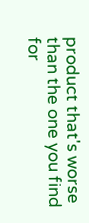product that's worse than the one you find for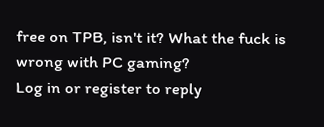free on TPB, isn't it? What the fuck is wrong with PC gaming?
Log in or register to reply